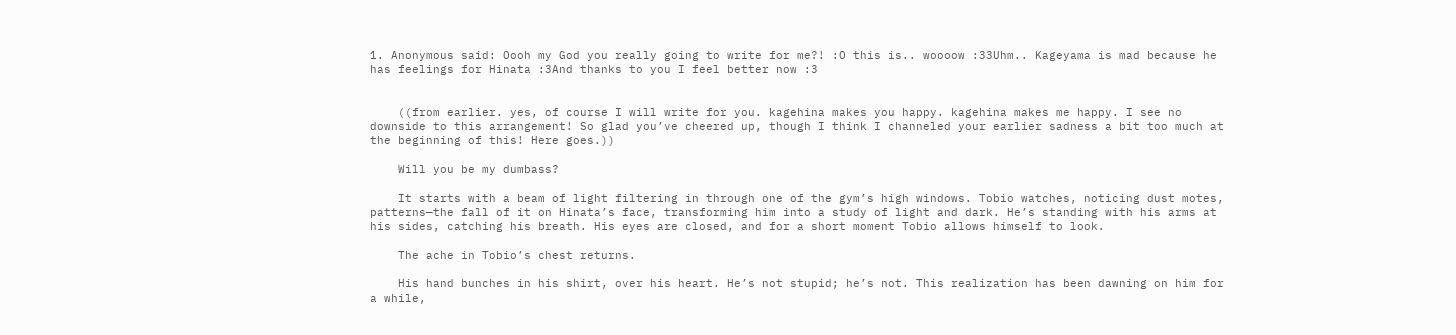1. Anonymous said: Oooh my God you really going to write for me?! :O this is.. woooow :33Uhm.. Kageyama is mad because he has feelings for Hinata :3And thanks to you I feel better now :3


    ((from earlier. yes, of course I will write for you. kagehina makes you happy. kagehina makes me happy. I see no downside to this arrangement! So glad you’ve cheered up, though I think I channeled your earlier sadness a bit too much at the beginning of this! Here goes.))

    Will you be my dumbass?

    It starts with a beam of light filtering in through one of the gym’s high windows. Tobio watches, noticing dust motes, patterns—the fall of it on Hinata’s face, transforming him into a study of light and dark. He’s standing with his arms at his sides, catching his breath. His eyes are closed, and for a short moment Tobio allows himself to look.

    The ache in Tobio’s chest returns.

    His hand bunches in his shirt, over his heart. He’s not stupid; he’s not. This realization has been dawning on him for a while,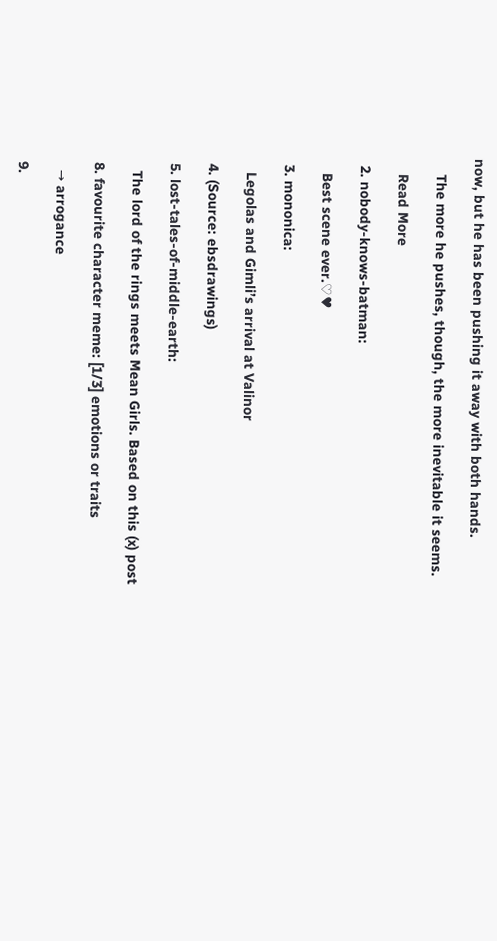now, but he has been pushing it away with both hands.

    The more he pushes, though, the more inevitable it seems.

    Read More

  2. nobody-knows-batman:

    Best scene ever.♡♥

  3. mononica:

    Legolas and Gimli’s arrival at Valinor

  4. (Source: ebsdrawings)

  5. lost-tales-of-middle-earth:

    The lord of the rings meets Mean Girls. Based on this (x) post

  8. favourite character meme: [1/3] emotions or traits

    → arrogance

  9.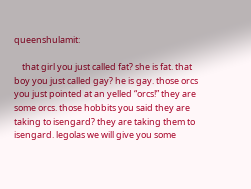queenshulamit:

    that girl you just called fat? she is fat. that boy you just called gay? he is gay. those orcs you just pointed at an yelled “orcs!” they are some orcs. those hobbits you said they are taking to isengard? they are taking them to isengard. legolas we will give you some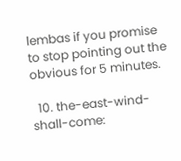lembas if you promise to stop pointing out the obvious for 5 minutes.

  10. the-east-wind-shall-come: